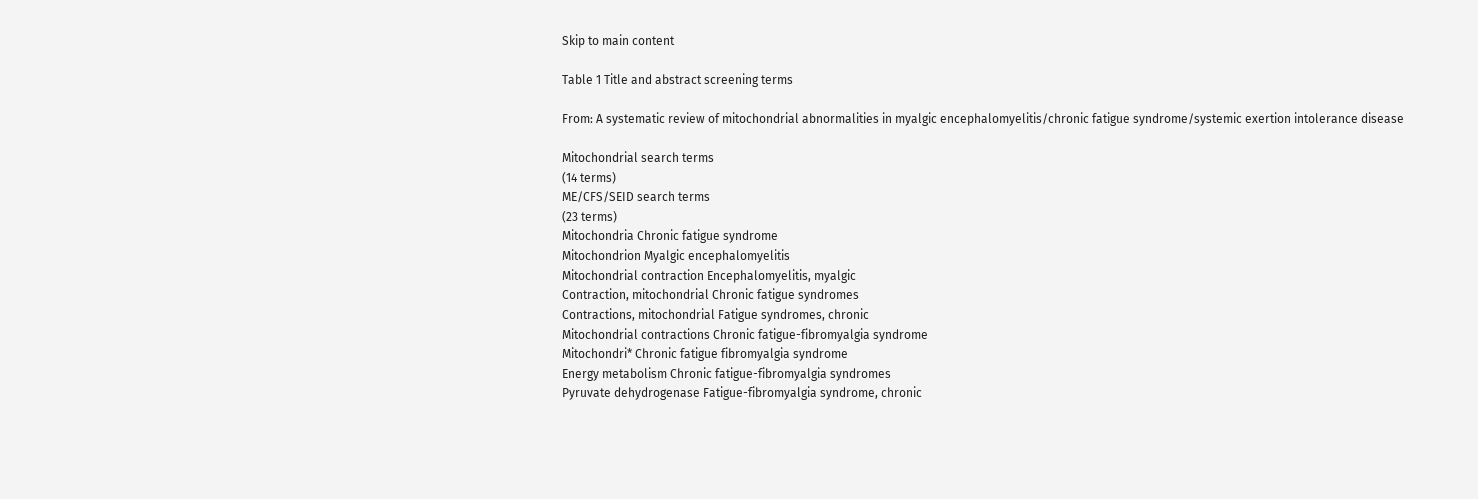Skip to main content

Table 1 Title and abstract screening terms

From: A systematic review of mitochondrial abnormalities in myalgic encephalomyelitis/chronic fatigue syndrome/systemic exertion intolerance disease

Mitochondrial search terms
(14 terms)
ME/CFS/SEID search terms
(23 terms)
Mitochondria Chronic fatigue syndrome
Mitochondrion Myalgic encephalomyelitis
Mitochondrial contraction Encephalomyelitis, myalgic
Contraction, mitochondrial Chronic fatigue syndromes
Contractions, mitochondrial Fatigue syndromes, chronic
Mitochondrial contractions Chronic fatigue-fibromyalgia syndrome
Mitochondri* Chronic fatigue fibromyalgia syndrome
Energy metabolism Chronic fatigue-fibromyalgia syndromes
Pyruvate dehydrogenase Fatigue-fibromyalgia syndrome, chronic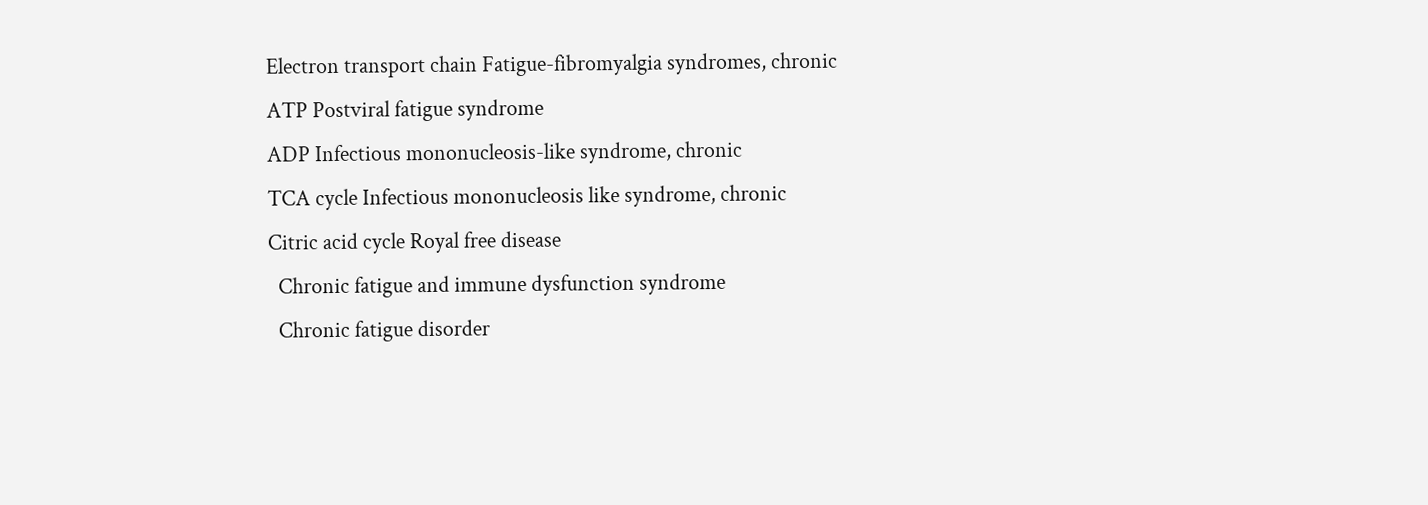Electron transport chain Fatigue-fibromyalgia syndromes, chronic
ATP Postviral fatigue syndrome
ADP Infectious mononucleosis-like syndrome, chronic
TCA cycle Infectious mononucleosis like syndrome, chronic
Citric acid cycle Royal free disease
  Chronic fatigue and immune dysfunction syndrome
  Chronic fatigue disorder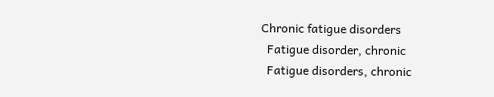Chronic fatigue disorders
  Fatigue disorder, chronic
  Fatigue disorders, chronic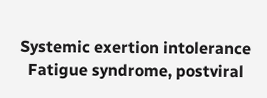Systemic exertion intolerance
  Fatigue syndrome, postviral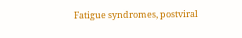Fatigue syndromes, postviral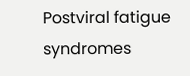Postviral fatigue syndromes